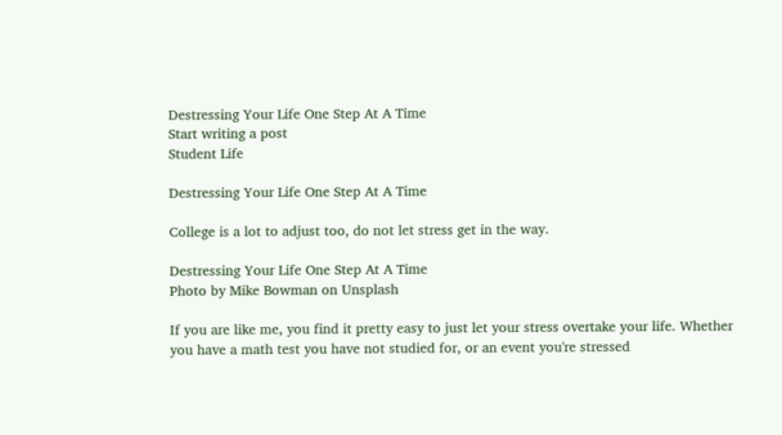Destressing Your Life One Step At A Time
Start writing a post
Student Life

Destressing Your Life One Step At A Time

College is a lot to adjust too, do not let stress get in the way.

Destressing Your Life One Step At A Time
Photo by Mike Bowman on Unsplash

If you are like me, you find it pretty easy to just let your stress overtake your life. Whether you have a math test you have not studied for, or an event you're stressed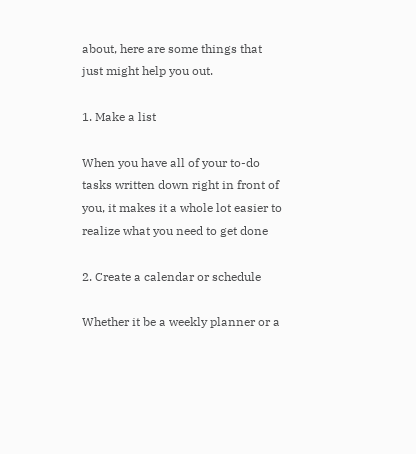about, here are some things that just might help you out.

1. Make a list

When you have all of your to-do tasks written down right in front of you, it makes it a whole lot easier to realize what you need to get done

2. Create a calendar or schedule

Whether it be a weekly planner or a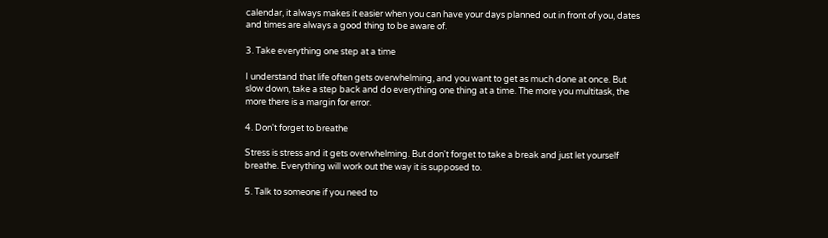calendar, it always makes it easier when you can have your days planned out in front of you, dates and times are always a good thing to be aware of.

3. Take everything one step at a time

I understand that life often gets overwhelming, and you want to get as much done at once. But slow down, take a step back and do everything one thing at a time. The more you multitask, the more there is a margin for error.

4. Don't forget to breathe

Stress is stress and it gets overwhelming. But don't forget to take a break and just let yourself breathe. Everything will work out the way it is supposed to.

5. Talk to someone if you need to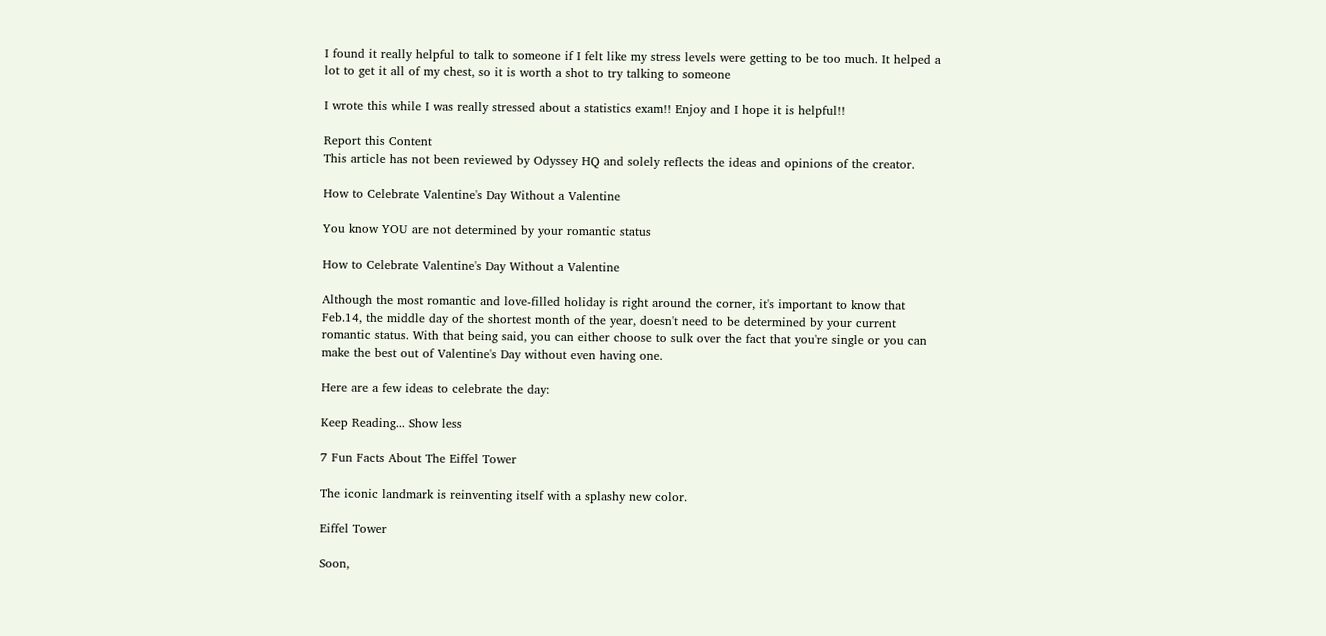I found it really helpful to talk to someone if I felt like my stress levels were getting to be too much. It helped a lot to get it all of my chest, so it is worth a shot to try talking to someone

I wrote this while I was really stressed about a statistics exam!! Enjoy and I hope it is helpful!!

Report this Content
This article has not been reviewed by Odyssey HQ and solely reflects the ideas and opinions of the creator.

How to Celebrate Valentine's Day Without a Valentine

You know YOU are not determined by your romantic status

How to Celebrate Valentine's Day Without a Valentine

Although the most romantic and love-filled holiday is right around the corner, it's important to know that Feb.14, the middle day of the shortest month of the year, doesn't need to be determined by your current romantic status. With that being said, you can either choose to sulk over the fact that you're single or you can make the best out of Valentine's Day without even having one.

Here are a few ideas to celebrate the day:

Keep Reading... Show less

7 Fun Facts About The Eiffel Tower

The iconic landmark is reinventing itself with a splashy new color.

Eiffel Tower

Soon,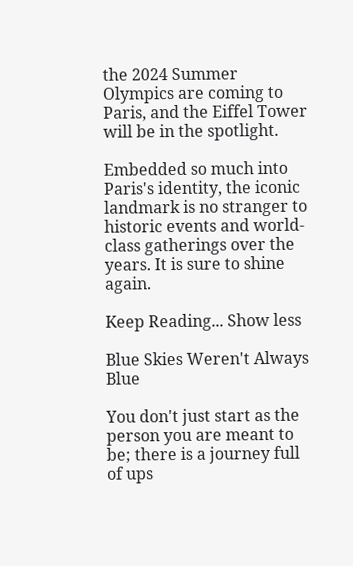the 2024 Summer Olympics are coming to Paris, and the Eiffel Tower will be in the spotlight.

Embedded so much into Paris's identity, the iconic landmark is no stranger to historic events and world-class gatherings over the years. It is sure to shine again.

Keep Reading... Show less

Blue Skies Weren't Always Blue

You don't just start as the person you are meant to be; there is a journey full of ups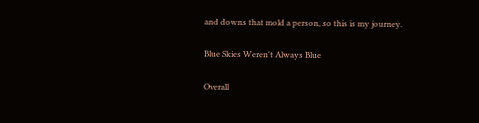and downs that mold a person, so this is my journey.

Blue Skies Weren't Always Blue

Overall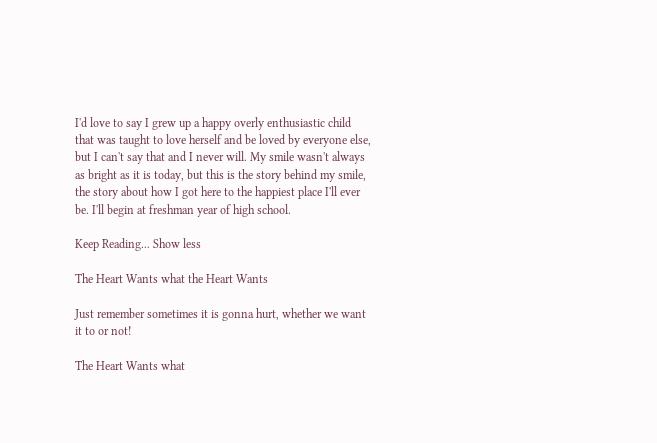I'd love to say I grew up a happy overly enthusiastic child that was taught to love herself and be loved by everyone else, but I can't say that and I never will. My smile wasn't always as bright as it is today, but this is the story behind my smile, the story about how I got here to the happiest place I'll ever be. I'll begin at freshman year of high school.

Keep Reading... Show less

The Heart Wants what the Heart Wants

Just remember sometimes it is gonna hurt, whether we want it to or not!

The Heart Wants what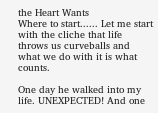the Heart Wants
Where to start...... Let me start with the cliche that life throws us curveballs and what we do with it is what counts.

One day he walked into my life. UNEXPECTED! And one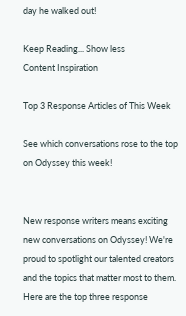day he walked out!

Keep Reading... Show less
Content Inspiration

Top 3 Response Articles of This Week

See which conversations rose to the top on Odyssey this week!


New response writers means exciting new conversations on Odyssey! We're proud to spotlight our talented creators and the topics that matter most to them. Here are the top three response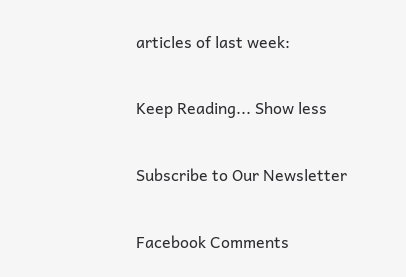articles of last week:

Keep Reading... Show less

Subscribe to Our Newsletter

Facebook Comments